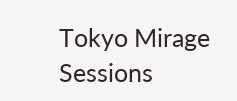Tokyo Mirage Sessions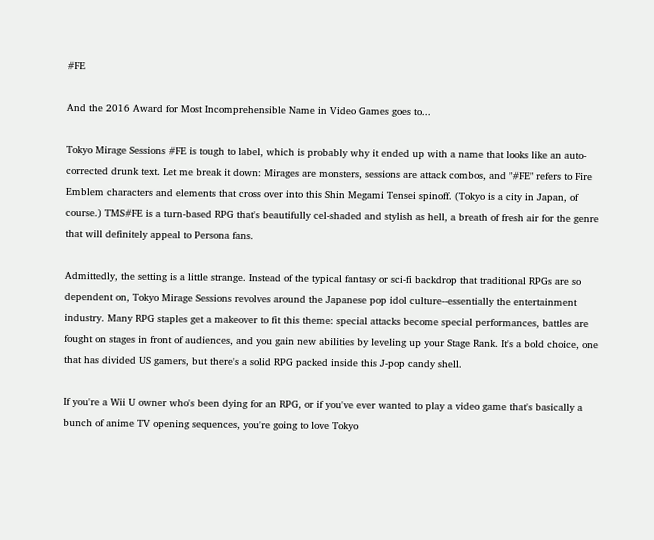#FE

And the 2016 Award for Most Incomprehensible Name in Video Games goes to...

Tokyo Mirage Sessions #FE is tough to label, which is probably why it ended up with a name that looks like an auto-corrected drunk text. Let me break it down: Mirages are monsters, sessions are attack combos, and "#FE" refers to Fire Emblem characters and elements that cross over into this Shin Megami Tensei spinoff. (Tokyo is a city in Japan, of course.) TMS#FE is a turn-based RPG that's beautifully cel-shaded and stylish as hell, a breath of fresh air for the genre that will definitely appeal to Persona fans.

Admittedly, the setting is a little strange. Instead of the typical fantasy or sci-fi backdrop that traditional RPGs are so dependent on, Tokyo Mirage Sessions revolves around the Japanese pop idol culture--essentially the entertainment industry. Many RPG staples get a makeover to fit this theme: special attacks become special performances, battles are fought on stages in front of audiences, and you gain new abilities by leveling up your Stage Rank. It's a bold choice, one that has divided US gamers, but there's a solid RPG packed inside this J-pop candy shell.

If you're a Wii U owner who's been dying for an RPG, or if you've ever wanted to play a video game that's basically a bunch of anime TV opening sequences, you're going to love Tokyo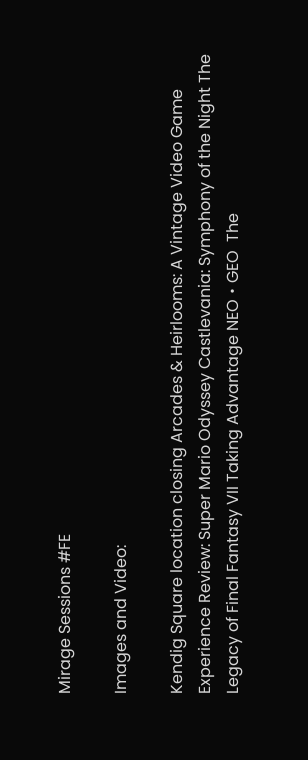Mirage Sessions #FE

Images and Video:

Kendig Square location closing Arcades & Heirlooms: A Vintage Video Game Experience Review: Super Mario Odyssey Castlevania: Symphony of the Night The Legacy of Final Fantasy VII Taking Advantage NEO・GEO  The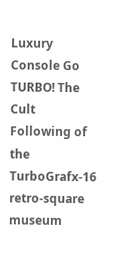Luxury Console Go TURBO! The Cult Following of the TurboGrafx-16 retro-square museum